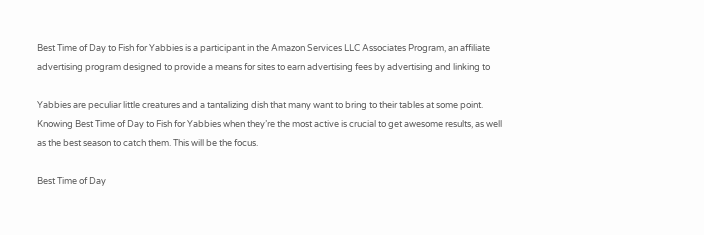Best Time of Day to Fish for Yabbies is a participant in the Amazon Services LLC Associates Program, an affiliate advertising program designed to provide a means for sites to earn advertising fees by advertising and linking to

Yabbies are peculiar little creatures and a tantalizing dish that many want to bring to their tables at some point. Knowing Best Time of Day to Fish for Yabbies when they’re the most active is crucial to get awesome results, as well as the best season to catch them. This will be the focus.

Best Time of Day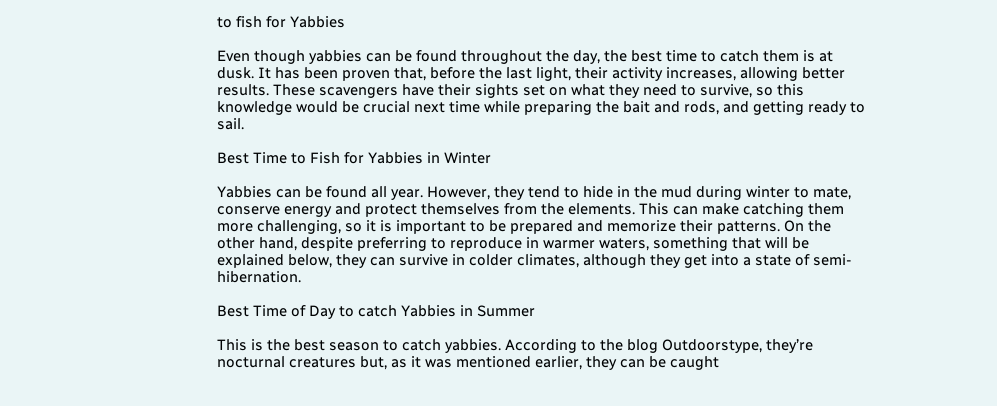to fish for Yabbies

Even though yabbies can be found throughout the day, the best time to catch them is at dusk. It has been proven that, before the last light, their activity increases, allowing better results. These scavengers have their sights set on what they need to survive, so this knowledge would be crucial next time while preparing the bait and rods, and getting ready to sail.

Best Time to Fish for Yabbies in Winter

Yabbies can be found all year. However, they tend to hide in the mud during winter to mate, conserve energy and protect themselves from the elements. This can make catching them more challenging, so it is important to be prepared and memorize their patterns. On the other hand, despite preferring to reproduce in warmer waters, something that will be explained below, they can survive in colder climates, although they get into a state of semi-hibernation.

Best Time of Day to catch Yabbies in Summer

This is the best season to catch yabbies. According to the blog Outdoorstype, they’re nocturnal creatures but, as it was mentioned earlier, they can be caught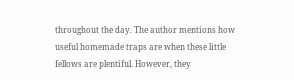throughout the day. The author mentions how useful homemade traps are when these little fellows are plentiful. However, they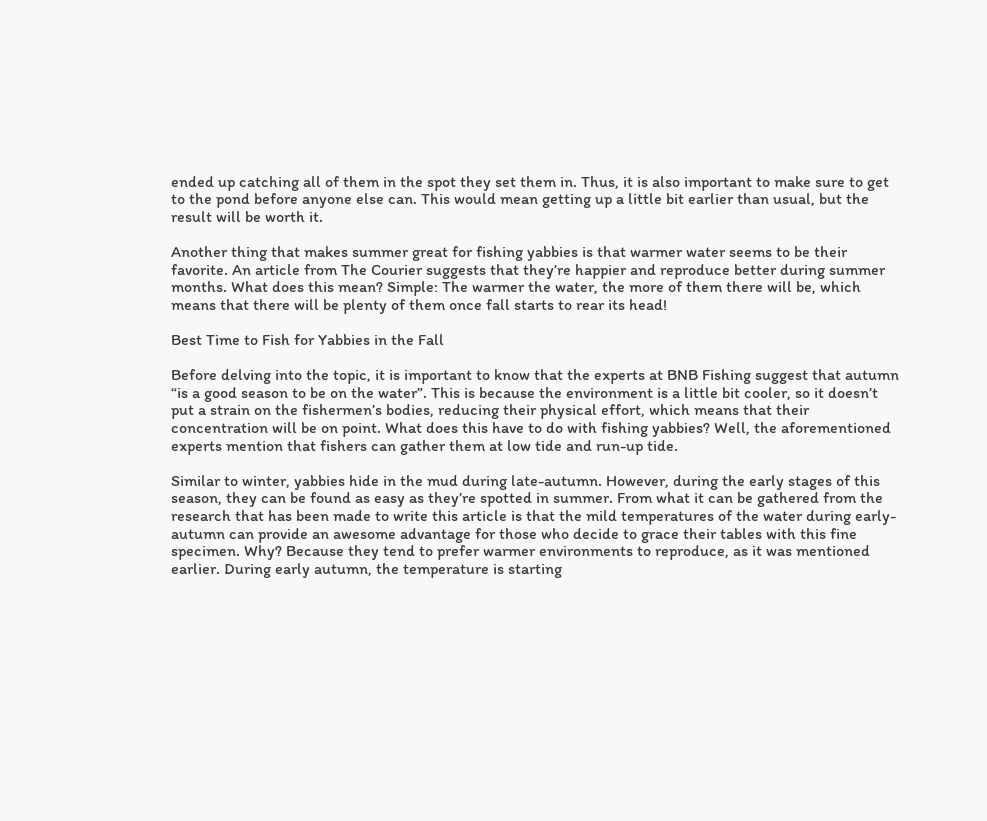ended up catching all of them in the spot they set them in. Thus, it is also important to make sure to get to the pond before anyone else can. This would mean getting up a little bit earlier than usual, but the result will be worth it.

Another thing that makes summer great for fishing yabbies is that warmer water seems to be their favorite. An article from The Courier suggests that they’re happier and reproduce better during summer months. What does this mean? Simple: The warmer the water, the more of them there will be, which means that there will be plenty of them once fall starts to rear its head!

Best Time to Fish for Yabbies in the Fall

Before delving into the topic, it is important to know that the experts at BNB Fishing suggest that autumn “is a good season to be on the water”. This is because the environment is a little bit cooler, so it doesn’t put a strain on the fishermen’s bodies, reducing their physical effort, which means that their concentration will be on point. What does this have to do with fishing yabbies? Well, the aforementioned experts mention that fishers can gather them at low tide and run-up tide.

Similar to winter, yabbies hide in the mud during late-autumn. However, during the early stages of this season, they can be found as easy as they’re spotted in summer. From what it can be gathered from the research that has been made to write this article is that the mild temperatures of the water during early-autumn can provide an awesome advantage for those who decide to grace their tables with this fine specimen. Why? Because they tend to prefer warmer environments to reproduce, as it was mentioned earlier. During early autumn, the temperature is starting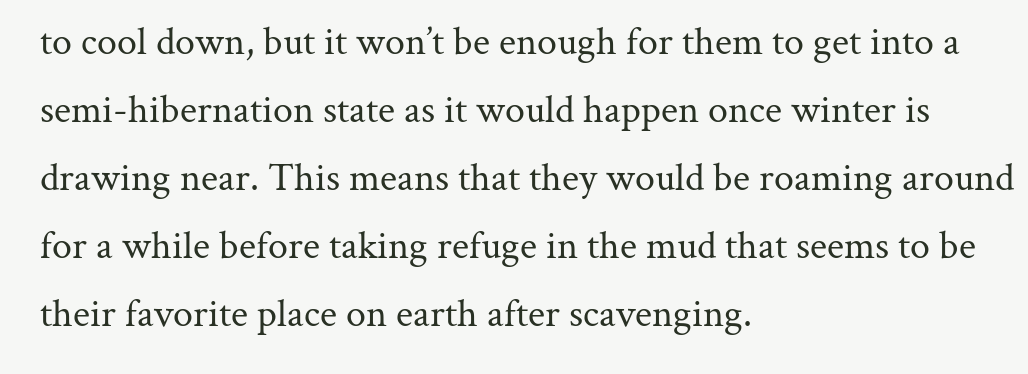to cool down, but it won’t be enough for them to get into a semi-hibernation state as it would happen once winter is drawing near. This means that they would be roaming around for a while before taking refuge in the mud that seems to be their favorite place on earth after scavenging.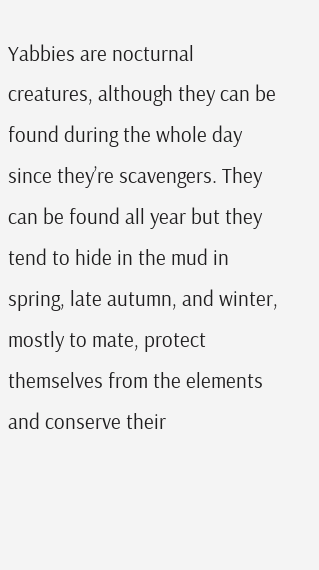Yabbies are nocturnal creatures, although they can be found during the whole day since they’re scavengers. They can be found all year but they tend to hide in the mud in spring, late autumn, and winter, mostly to mate, protect themselves from the elements and conserve their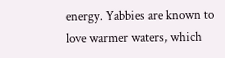energy. Yabbies are known to love warmer waters, which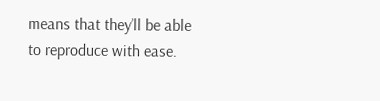means that they’ll be able to reproduce with ease.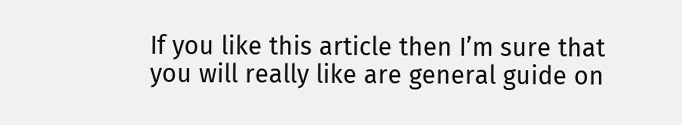If you like this article then I’m sure that you will really like are general guide on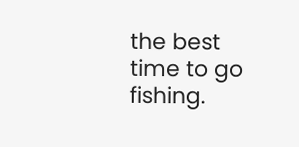the best time to go fishing.